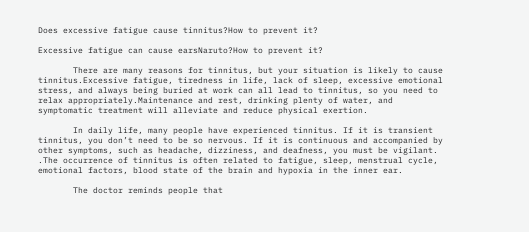Does excessive fatigue cause tinnitus?How to prevent it?

Excessive fatigue can cause earsNaruto?How to prevent it?

       There are many reasons for tinnitus, but your situation is likely to cause tinnitus.Excessive fatigue, tiredness in life, lack of sleep, excessive emotional stress, and always being buried at work can all lead to tinnitus, so you need to relax appropriately.Maintenance and rest, drinking plenty of water, and symptomatic treatment will alleviate and reduce physical exertion.

       In daily life, many people have experienced tinnitus. If it is transient tinnitus, you don’t need to be so nervous. If it is continuous and accompanied by other symptoms, such as headache, dizziness, and deafness, you must be vigilant. .The occurrence of tinnitus is often related to fatigue, sleep, menstrual cycle, emotional factors, blood state of the brain and hypoxia in the inner ear.

       The doctor reminds people that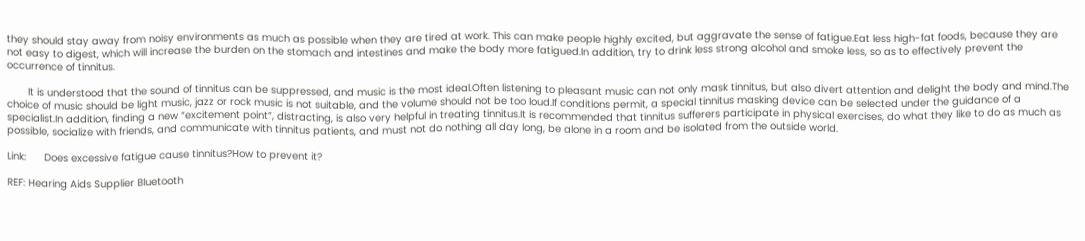they should stay away from noisy environments as much as possible when they are tired at work. This can make people highly excited, but aggravate the sense of fatigue.Eat less high-fat foods, because they are not easy to digest, which will increase the burden on the stomach and intestines and make the body more fatigued.In addition, try to drink less strong alcohol and smoke less, so as to effectively prevent the occurrence of tinnitus.

       It is understood that the sound of tinnitus can be suppressed, and music is the most ideal.Often listening to pleasant music can not only mask tinnitus, but also divert attention and delight the body and mind.The choice of music should be light music, jazz or rock music is not suitable, and the volume should not be too loud.If conditions permit, a special tinnitus masking device can be selected under the guidance of a specialist.In addition, finding a new “excitement point”, distracting, is also very helpful in treating tinnitus.It is recommended that tinnitus sufferers participate in physical exercises, do what they like to do as much as possible, socialize with friends, and communicate with tinnitus patients, and must not do nothing all day long, be alone in a room and be isolated from the outside world.

Link:      Does excessive fatigue cause tinnitus?How to prevent it?

REF: Hearing Aids Supplier Bluetooth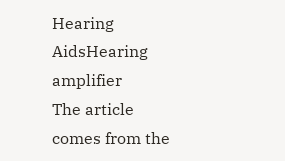Hearing AidsHearing amplifier
The article comes from the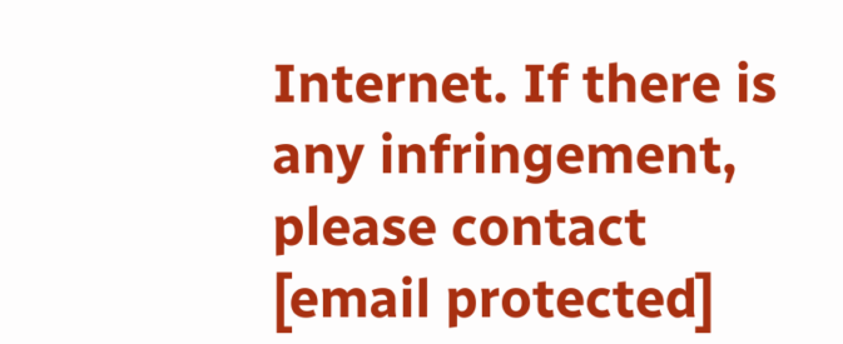Internet. If there is any infringement, please contact [email protected]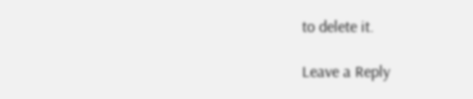to delete it.

Leave a Reply